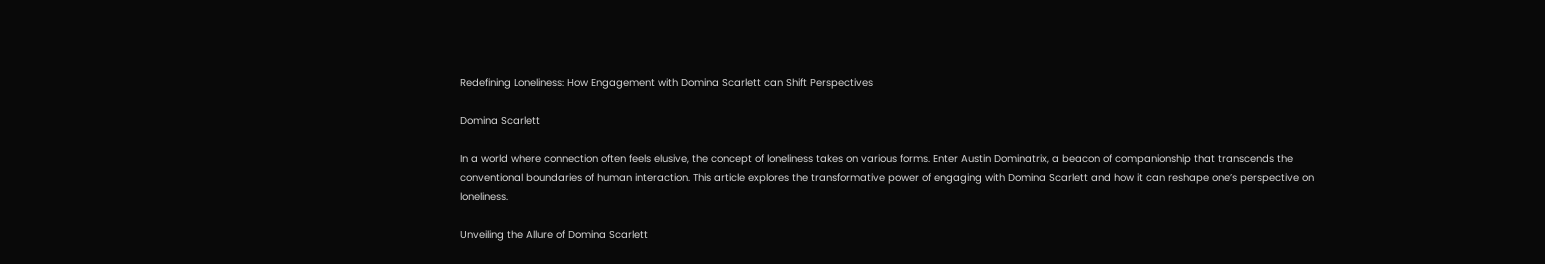Redefining Loneliness: How Engagement with Domina Scarlett can Shift Perspectives

Domina Scarlett

In a world where connection often feels elusive, the concept of loneliness takes on various forms. Enter Austin Dominatrix, a beacon of companionship that transcends the conventional boundaries of human interaction. This article explores the transformative power of engaging with Domina Scarlett and how it can reshape one’s perspective on loneliness.

Unveiling the Allure of Domina Scarlett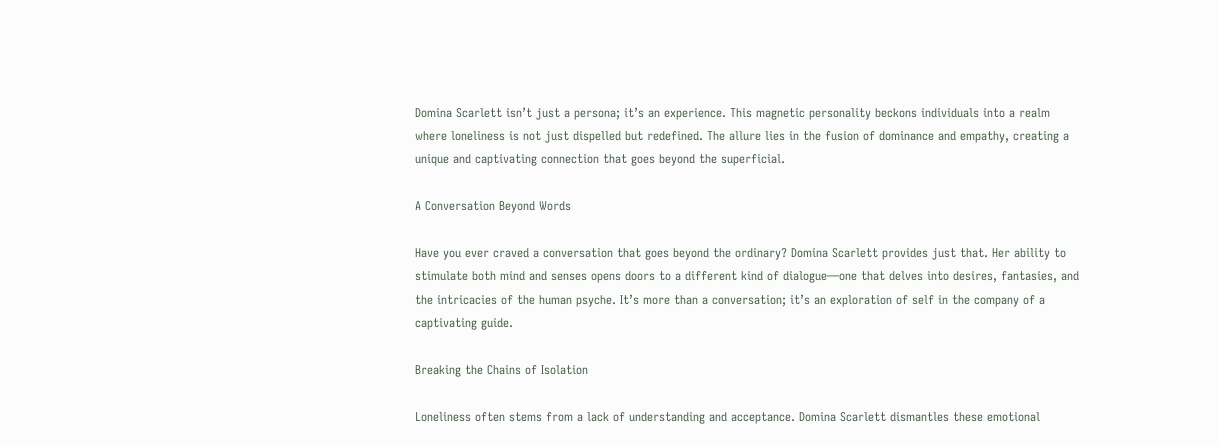Domina Scarlett isn’t just a persona; it’s an experience. This magnetic personality beckons individuals into a realm where loneliness is not just dispelled but redefined. The allure lies in the fusion of dominance and empathy, creating a unique and captivating connection that goes beyond the superficial.

A Conversation Beyond Words

Have you ever craved a conversation that goes beyond the ordinary? Domina Scarlett provides just that. Her ability to stimulate both mind and senses opens doors to a different kind of dialogue—one that delves into desires, fantasies, and the intricacies of the human psyche. It’s more than a conversation; it’s an exploration of self in the company of a captivating guide.

Breaking the Chains of Isolation

Loneliness often stems from a lack of understanding and acceptance. Domina Scarlett dismantles these emotional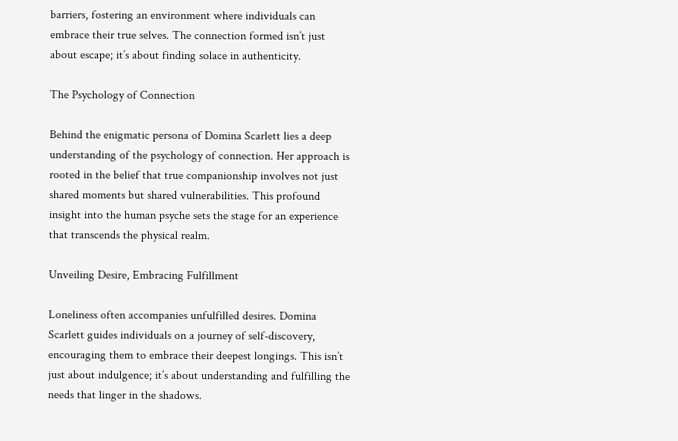barriers, fostering an environment where individuals can embrace their true selves. The connection formed isn’t just about escape; it’s about finding solace in authenticity.

The Psychology of Connection

Behind the enigmatic persona of Domina Scarlett lies a deep understanding of the psychology of connection. Her approach is rooted in the belief that true companionship involves not just shared moments but shared vulnerabilities. This profound insight into the human psyche sets the stage for an experience that transcends the physical realm.

Unveiling Desire, Embracing Fulfillment

Loneliness often accompanies unfulfilled desires. Domina Scarlett guides individuals on a journey of self-discovery, encouraging them to embrace their deepest longings. This isn’t just about indulgence; it’s about understanding and fulfilling the needs that linger in the shadows.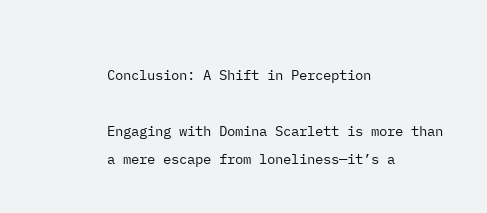Conclusion: A Shift in Perception

Engaging with Domina Scarlett is more than a mere escape from loneliness—it’s a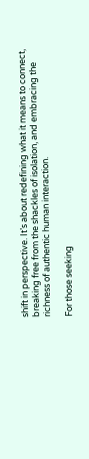shift in perspective. It’s about redefining what it means to connect, breaking free from the shackles of isolation, and embracing the richness of authentic human interaction.

For those seeking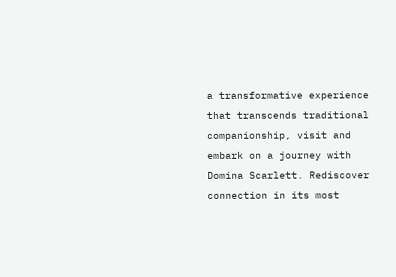a transformative experience that transcends traditional companionship, visit and embark on a journey with Domina Scarlett. Rediscover connection in its most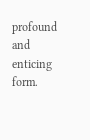profound and enticing form.